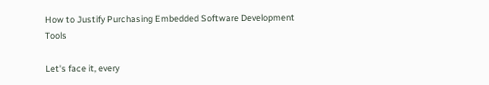How to Justify Purchasing Embedded Software Development Tools

Let's face it, every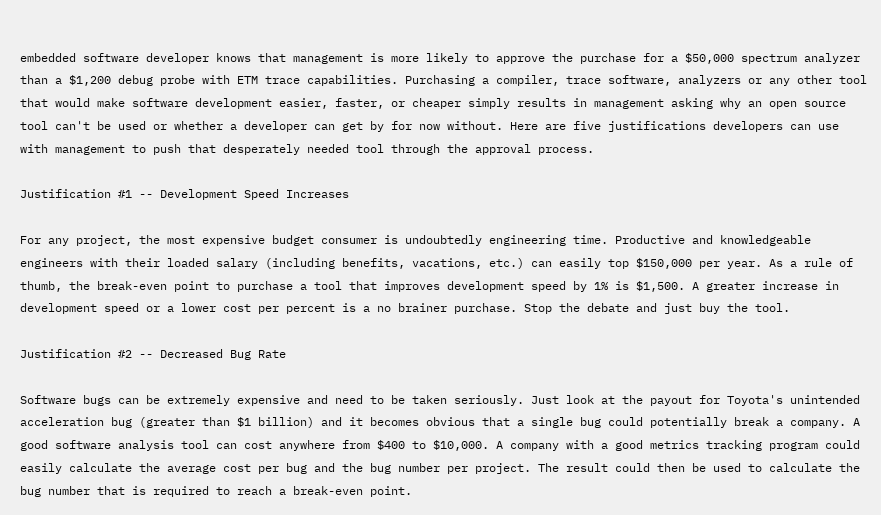embedded software developer knows that management is more likely to approve the purchase for a $50,000 spectrum analyzer than a $1,200 debug probe with ETM trace capabilities. Purchasing a compiler, trace software, analyzers or any other tool that would make software development easier, faster, or cheaper simply results in management asking why an open source tool can't be used or whether a developer can get by for now without. Here are five justifications developers can use with management to push that desperately needed tool through the approval process.

Justification #1 -- Development Speed Increases

For any project, the most expensive budget consumer is undoubtedly engineering time. Productive and knowledgeable engineers with their loaded salary (including benefits, vacations, etc.) can easily top $150,000 per year. As a rule of thumb, the break-even point to purchase a tool that improves development speed by 1% is $1,500. A greater increase in development speed or a lower cost per percent is a no brainer purchase. Stop the debate and just buy the tool.

Justification #2 -- Decreased Bug Rate

Software bugs can be extremely expensive and need to be taken seriously. Just look at the payout for Toyota's unintended acceleration bug (greater than $1 billion) and it becomes obvious that a single bug could potentially break a company. A good software analysis tool can cost anywhere from $400 to $10,000. A company with a good metrics tracking program could easily calculate the average cost per bug and the bug number per project. The result could then be used to calculate the bug number that is required to reach a break-even point.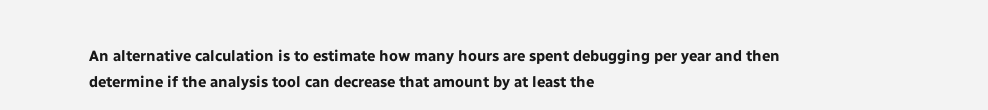An alternative calculation is to estimate how many hours are spent debugging per year and then determine if the analysis tool can decrease that amount by at least the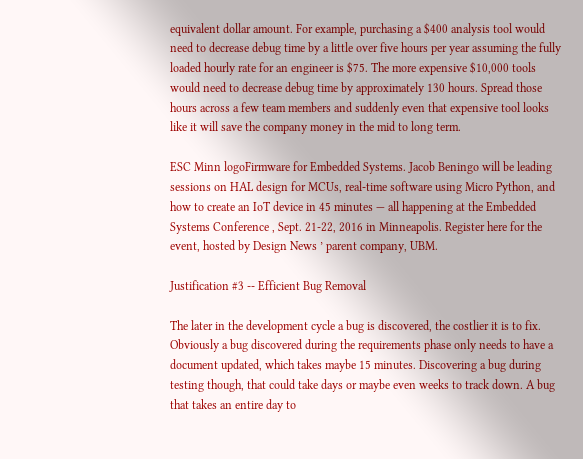equivalent dollar amount. For example, purchasing a $400 analysis tool would need to decrease debug time by a little over five hours per year assuming the fully loaded hourly rate for an engineer is $75. The more expensive $10,000 tools would need to decrease debug time by approximately 130 hours. Spread those hours across a few team members and suddenly even that expensive tool looks like it will save the company money in the mid to long term.

ESC Minn logoFirmware for Embedded Systems. Jacob Beningo will be leading sessions on HAL design for MCUs, real-time software using Micro Python, and how to create an IoT device in 45 minutes — all happening at the Embedded Systems Conference , Sept. 21-22, 2016 in Minneapolis. Register here for the event, hosted by Design News ’ parent company, UBM.

Justification #3 -- Efficient Bug Removal

The later in the development cycle a bug is discovered, the costlier it is to fix. Obviously a bug discovered during the requirements phase only needs to have a document updated, which takes maybe 15 minutes. Discovering a bug during testing though, that could take days or maybe even weeks to track down. A bug that takes an entire day to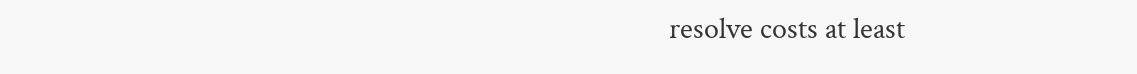resolve costs at least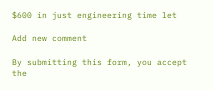$600 in just engineering time let

Add new comment

By submitting this form, you accept the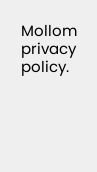Mollom privacy policy.